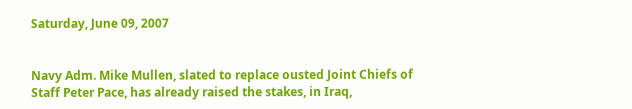Saturday, June 09, 2007


Navy Adm. Mike Mullen, slated to replace ousted Joint Chiefs of Staff Peter Pace, has already raised the stakes, in Iraq,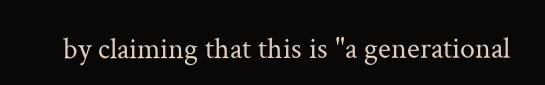by claiming that this is "a generational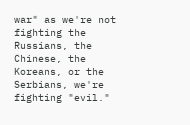war" as we're not fighting the Russians, the Chinese, the Koreans, or the Serbians, we're fighting "evil."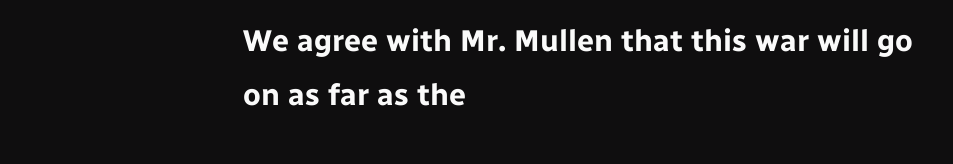We agree with Mr. Mullen that this war will go on as far as the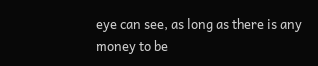eye can see, as long as there is any money to be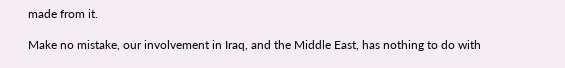made from it.

Make no mistake, our involvement in Iraq, and the Middle East, has nothing to do with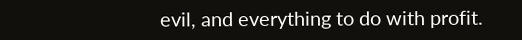evil, and everything to do with profit.